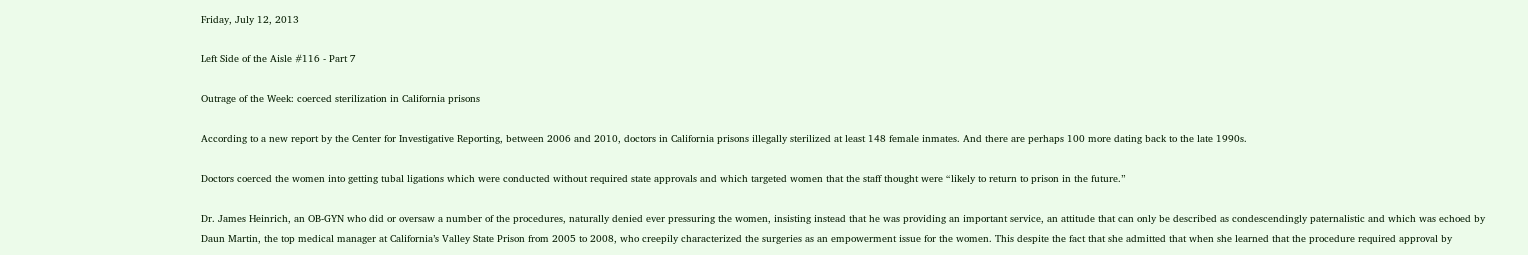Friday, July 12, 2013

Left Side of the Aisle #116 - Part 7

Outrage of the Week: coerced sterilization in California prisons

According to a new report by the Center for Investigative Reporting, between 2006 and 2010, doctors in California prisons illegally sterilized at least 148 female inmates. And there are perhaps 100 more dating back to the late 1990s.

Doctors coerced the women into getting tubal ligations which were conducted without required state approvals and which targeted women that the staff thought were “likely to return to prison in the future.”

Dr. James Heinrich, an OB-GYN who did or oversaw a number of the procedures, naturally denied ever pressuring the women, insisting instead that he was providing an important service, an attitude that can only be described as condescendingly paternalistic and which was echoed by Daun Martin, the top medical manager at California’s Valley State Prison from 2005 to 2008, who creepily characterized the surgeries as an empowerment issue for the women. This despite the fact that she admitted that when she learned that the procedure required approval by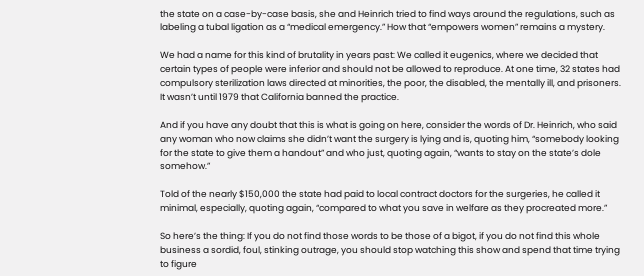the state on a case-by-case basis, she and Heinrich tried to find ways around the regulations, such as labeling a tubal ligation as a “medical emergency.” How that “empowers women” remains a mystery.

We had a name for this kind of brutality in years past: We called it eugenics, where we decided that certain types of people were inferior and should not be allowed to reproduce. At one time, 32 states had compulsory sterilization laws directed at minorities, the poor, the disabled, the mentally ill, and prisoners. It wasn’t until 1979 that California banned the practice.

And if you have any doubt that this is what is going on here, consider the words of Dr. Heinrich, who said any woman who now claims she didn’t want the surgery is lying and is, quoting him, “somebody looking for the state to give them a handout” and who just, quoting again, “wants to stay on the state’s dole somehow.”

Told of the nearly $150,000 the state had paid to local contract doctors for the surgeries, he called it minimal, especially, quoting again, “compared to what you save in welfare as they procreated more.”

So here’s the thing: If you do not find those words to be those of a bigot, if you do not find this whole business a sordid, foul, stinking outrage, you should stop watching this show and spend that time trying to figure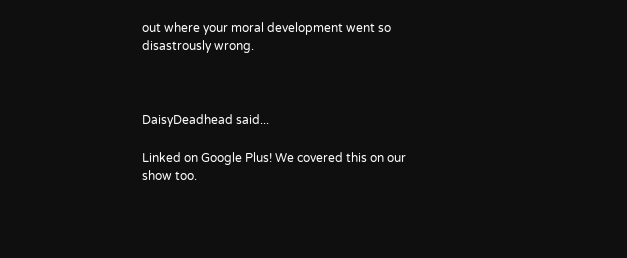out where your moral development went so disastrously wrong.



DaisyDeadhead said...

Linked on Google Plus! We covered this on our show too.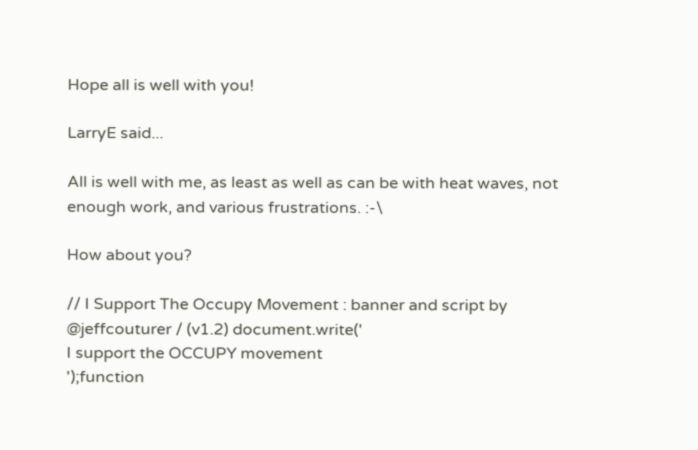Hope all is well with you!

LarryE said...

All is well with me, as least as well as can be with heat waves, not enough work, and various frustrations. :-\

How about you?

// I Support The Occupy Movement : banner and script by @jeffcouturer / (v1.2) document.write('
I support the OCCUPY movement
');function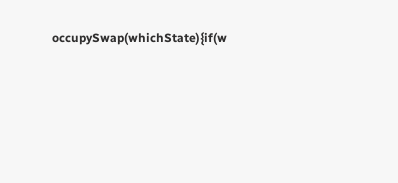occupySwap(whichState){if(w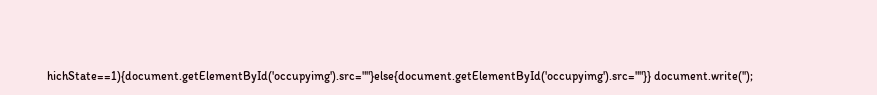hichState==1){document.getElementById('occupyimg').src=""}else{document.getElementById('occupyimg').src=""}} document.write('');